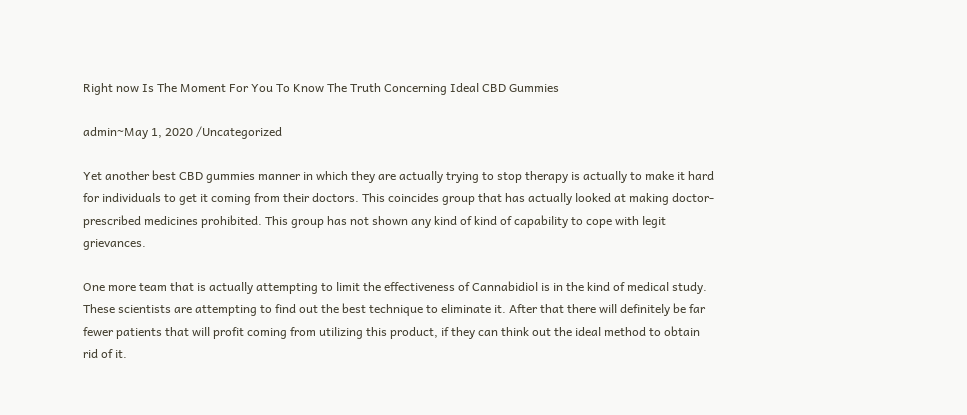Right now Is The Moment For You To Know The Truth Concerning Ideal CBD Gummies

admin~May 1, 2020 /Uncategorized

Yet another best CBD gummies manner in which they are actually trying to stop therapy is actually to make it hard for individuals to get it coming from their doctors. This coincides group that has actually looked at making doctor-prescribed medicines prohibited. This group has not shown any kind of kind of capability to cope with legit grievances.

One more team that is actually attempting to limit the effectiveness of Cannabidiol is in the kind of medical study. These scientists are attempting to find out the best technique to eliminate it. After that there will definitely be far fewer patients that will profit coming from utilizing this product, if they can think out the ideal method to obtain rid of it.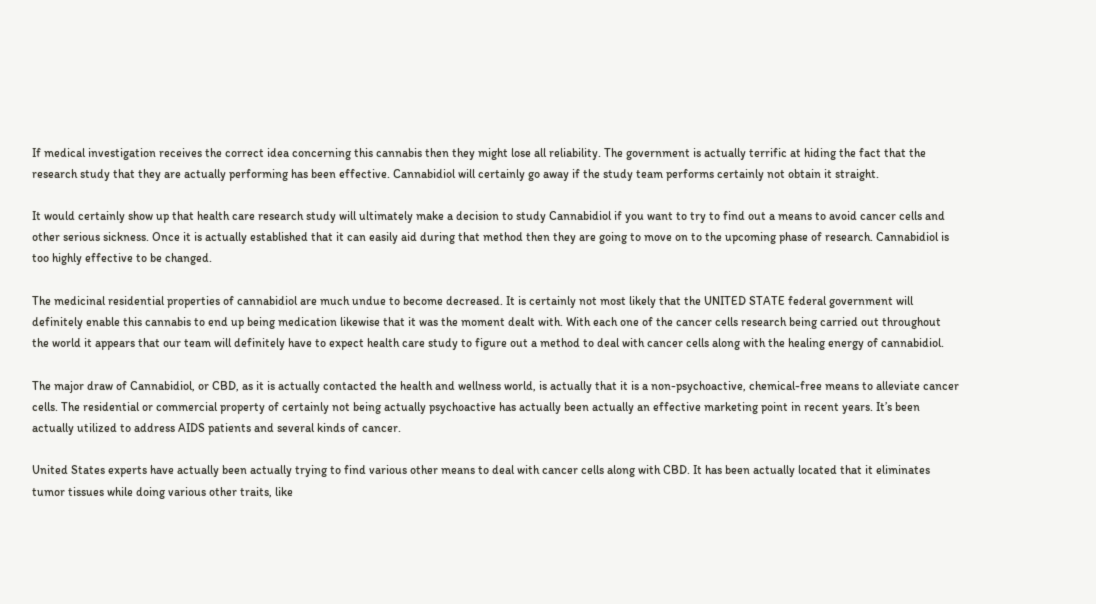If medical investigation receives the correct idea concerning this cannabis then they might lose all reliability. The government is actually terrific at hiding the fact that the research study that they are actually performing has been effective. Cannabidiol will certainly go away if the study team performs certainly not obtain it straight.

It would certainly show up that health care research study will ultimately make a decision to study Cannabidiol if you want to try to find out a means to avoid cancer cells and other serious sickness. Once it is actually established that it can easily aid during that method then they are going to move on to the upcoming phase of research. Cannabidiol is too highly effective to be changed.

The medicinal residential properties of cannabidiol are much undue to become decreased. It is certainly not most likely that the UNITED STATE federal government will definitely enable this cannabis to end up being medication likewise that it was the moment dealt with. With each one of the cancer cells research being carried out throughout the world it appears that our team will definitely have to expect health care study to figure out a method to deal with cancer cells along with the healing energy of cannabidiol.

The major draw of Cannabidiol, or CBD, as it is actually contacted the health and wellness world, is actually that it is a non-psychoactive, chemical-free means to alleviate cancer cells. The residential or commercial property of certainly not being actually psychoactive has actually been actually an effective marketing point in recent years. It’s been actually utilized to address AIDS patients and several kinds of cancer.

United States experts have actually been actually trying to find various other means to deal with cancer cells along with CBD. It has been actually located that it eliminates tumor tissues while doing various other traits, like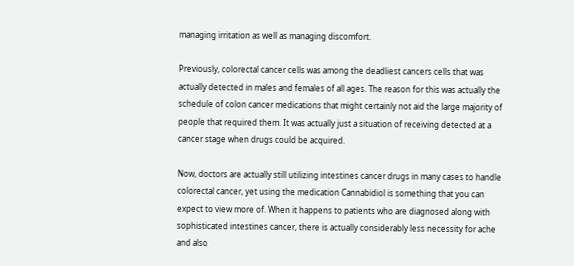managing irritation as well as managing discomfort.

Previously, colorectal cancer cells was among the deadliest cancers cells that was actually detected in males and females of all ages. The reason for this was actually the schedule of colon cancer medications that might certainly not aid the large majority of people that required them. It was actually just a situation of receiving detected at a cancer stage when drugs could be acquired.

Now, doctors are actually still utilizing intestines cancer drugs in many cases to handle colorectal cancer, yet using the medication Cannabidiol is something that you can expect to view more of. When it happens to patients who are diagnosed along with sophisticated intestines cancer, there is actually considerably less necessity for ache and also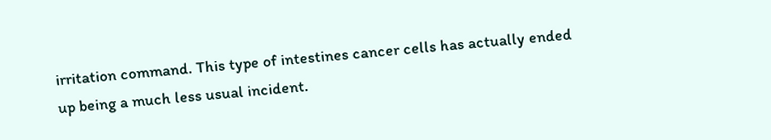irritation command. This type of intestines cancer cells has actually ended up being a much less usual incident.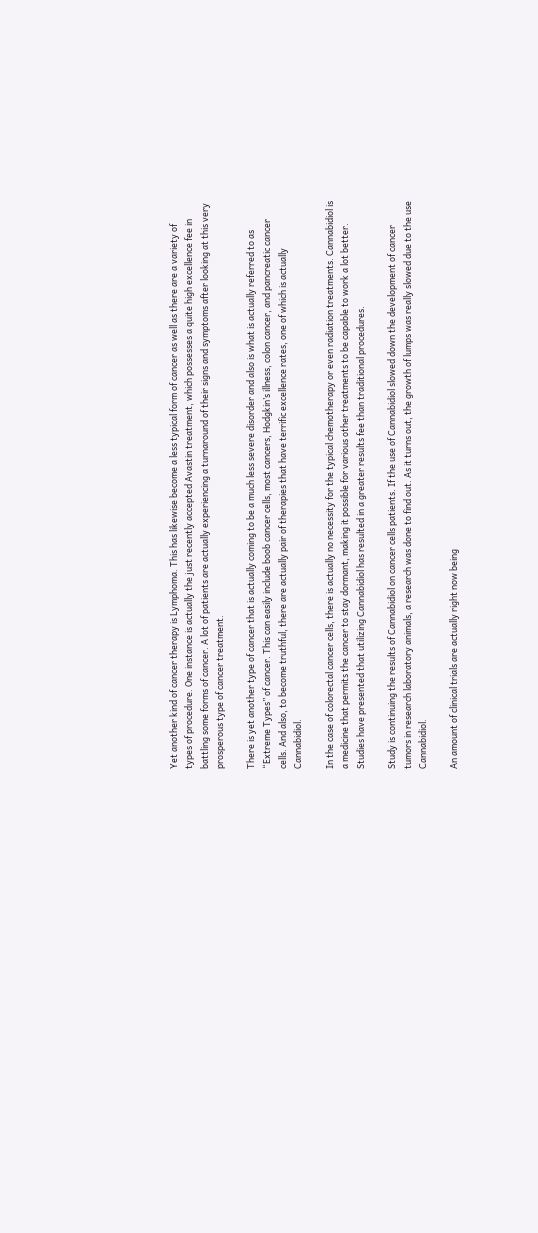Yet another kind of cancer therapy is Lymphoma. This has likewise become a less typical form of cancer as well as there are a variety of types of procedure. One instance is actually the just recently accepted Avastin treatment, which possesses a quite high excellence fee in battling some forms of cancer. A lot of patients are actually experiencing a turnaround of their signs and symptoms after looking at this very prosperous type of cancer treatment.

There is yet another type of cancer that is actually coming to be a much less severe disorder and also is what is actually referred to as “Extreme Types” of cancer. This can easily include boob cancer cells, most cancers, Hodgkin’s illness, colon cancer, and pancreatic cancer cells. And also, to become truthful, there are actually pair of therapies that have terrific excellence rates, one of which is actually Cannabidiol.

In the case of colorectal cancer cells, there is actually no necessity for the typical chemotherapy or even radiation treatments. Cannabidiol is a medicine that permits the cancer to stay dormant, making it possible for various other treatments to be capable to work a lot better. Studies have presented that utilizing Cannabidiol has resulted in a greater results fee than traditional procedures.

Study is continuing the results of Cannabidiol on cancer cells patients. If the use of Cannabidiol slowed down the development of cancer tumors in research laboratory animals, a research was done to find out. As it turns out, the growth of lumps was really slowed due to the use Cannabidiol.

An amount of clinical trials are actually right now being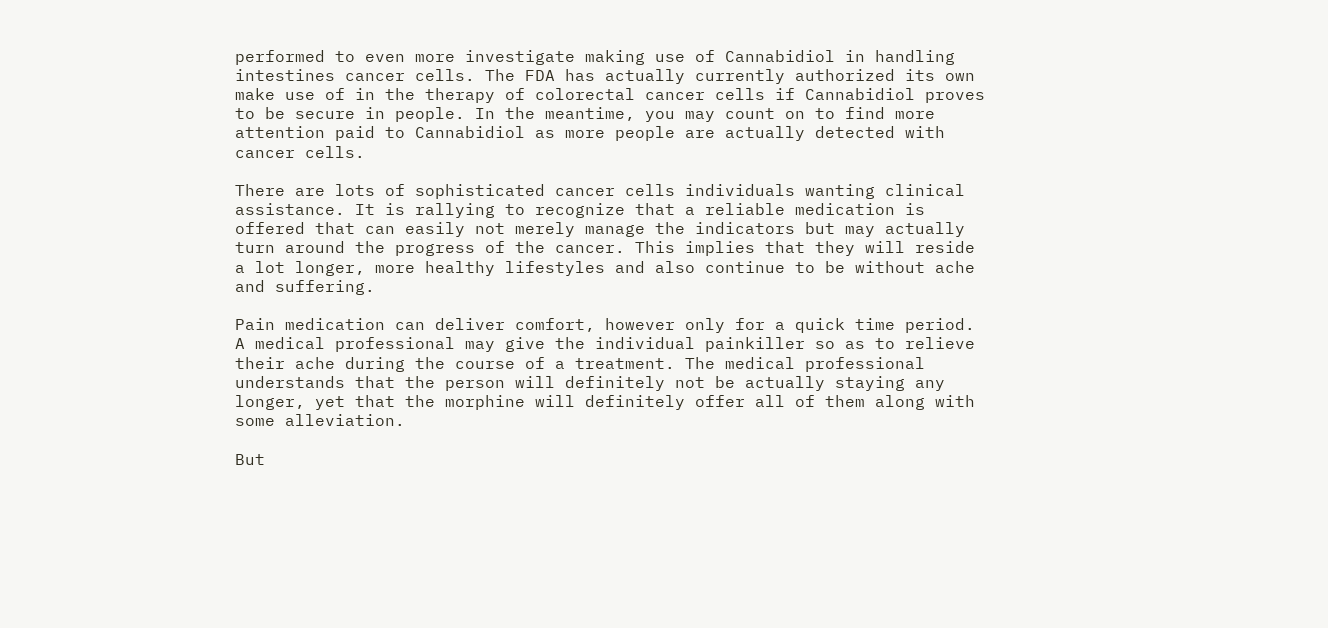performed to even more investigate making use of Cannabidiol in handling intestines cancer cells. The FDA has actually currently authorized its own make use of in the therapy of colorectal cancer cells if Cannabidiol proves to be secure in people. In the meantime, you may count on to find more attention paid to Cannabidiol as more people are actually detected with cancer cells.

There are lots of sophisticated cancer cells individuals wanting clinical assistance. It is rallying to recognize that a reliable medication is offered that can easily not merely manage the indicators but may actually turn around the progress of the cancer. This implies that they will reside a lot longer, more healthy lifestyles and also continue to be without ache and suffering.

Pain medication can deliver comfort, however only for a quick time period. A medical professional may give the individual painkiller so as to relieve their ache during the course of a treatment. The medical professional understands that the person will definitely not be actually staying any longer, yet that the morphine will definitely offer all of them along with some alleviation.

But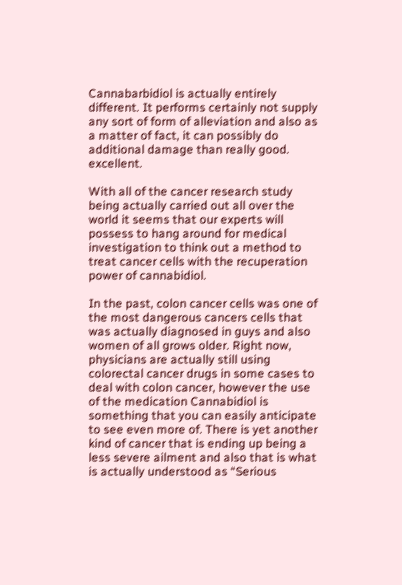Cannabarbidiol is actually entirely different. It performs certainly not supply any sort of form of alleviation and also as a matter of fact, it can possibly do additional damage than really good. excellent.

With all of the cancer research study being actually carried out all over the world it seems that our experts will possess to hang around for medical investigation to think out a method to treat cancer cells with the recuperation power of cannabidiol.

In the past, colon cancer cells was one of the most dangerous cancers cells that was actually diagnosed in guys and also women of all grows older. Right now, physicians are actually still using colorectal cancer drugs in some cases to deal with colon cancer, however the use of the medication Cannabidiol is something that you can easily anticipate to see even more of. There is yet another kind of cancer that is ending up being a less severe ailment and also that is what is actually understood as “Serious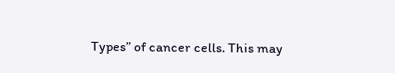Types” of cancer cells. This may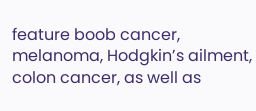feature boob cancer, melanoma, Hodgkin’s ailment, colon cancer, as well as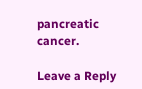pancreatic cancer.

Leave a Reply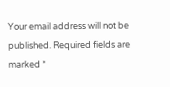Your email address will not be published. Required fields are marked *